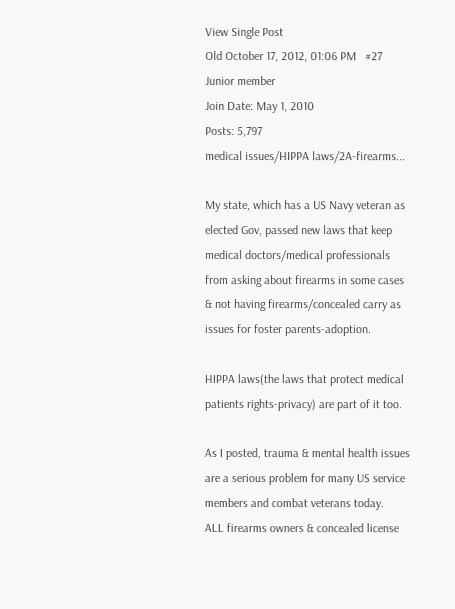View Single Post
Old October 17, 2012, 01:06 PM   #27
Junior member
Join Date: May 1, 2010
Posts: 5,797
medical issues/HIPPA laws/2A-firearms...

My state, which has a US Navy veteran as elected Gov, passed new laws that keep medical doctors/medical professionals from asking about firearms in some cases & not having firearms/concealed carry as issues for foster parents-adoption.

HIPPA laws(the laws that protect medical patients rights-privacy) are part of it too.

As I posted, trauma & mental health issues are a serious problem for many US service members and combat veterans today.
ALL firearms owners & concealed license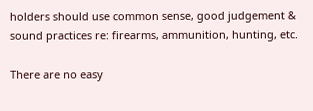holders should use common sense, good judgement & sound practices re: firearms, ammunition, hunting, etc.

There are no easy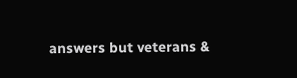answers but veterans &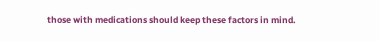those with medications should keep these factors in mind.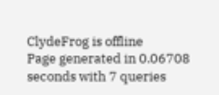ClydeFrog is offline
Page generated in 0.06708 seconds with 7 queries